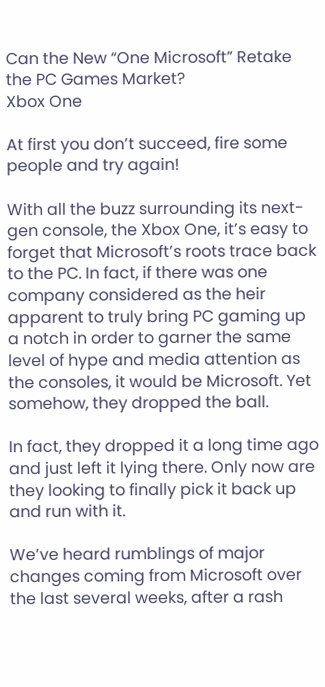Can the New “One Microsoft” Retake the PC Games Market?
Xbox One

At first you don’t succeed, fire some people and try again!

With all the buzz surrounding its next-gen console, the Xbox One, it’s easy to forget that Microsoft’s roots trace back to the PC. In fact, if there was one company considered as the heir apparent to truly bring PC gaming up a notch in order to garner the same level of hype and media attention as the consoles, it would be Microsoft. Yet somehow, they dropped the ball.

In fact, they dropped it a long time ago and just left it lying there. Only now are they looking to finally pick it back up and run with it.

We’ve heard rumblings of major changes coming from Microsoft over the last several weeks, after a rash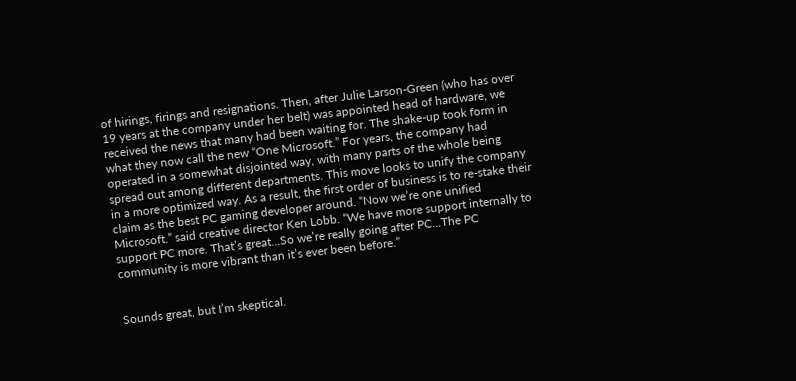of hirings, firings and resignations. Then, after Julie Larson-Green (who has over 19 years at the company under her belt) was appointed head of hardware, we received the news that many had been waiting for. The shake-up took form in what they now call the new “One Microsoft.” For years, the company had operated in a somewhat disjointed way, with many parts of the whole being spread out among different departments. This move looks to unify the company in a more optimized way. As a result, the first order of business is to re-stake their claim as the best PC gaming developer around. “Now we’re one unified Microsoft.” said creative director Ken Lobb. “We have more support internally to support PC more. That’s great...So we’re really going after PC...The PC community is more vibrant than it’s ever been before.”


Sounds great, but I’m skeptical.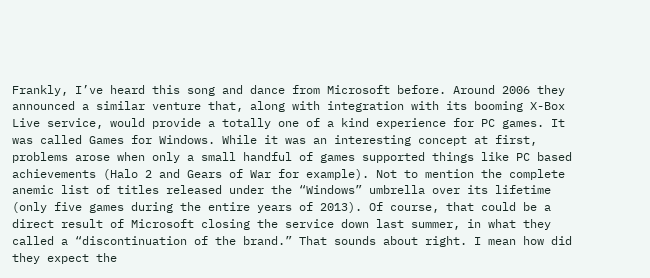Frankly, I’ve heard this song and dance from Microsoft before. Around 2006 they announced a similar venture that, along with integration with its booming X-Box Live service, would provide a totally one of a kind experience for PC games. It was called Games for Windows. While it was an interesting concept at first, problems arose when only a small handful of games supported things like PC based achievements (Halo 2 and Gears of War for example). Not to mention the complete anemic list of titles released under the “Windows” umbrella over its lifetime (only five games during the entire years of 2013). Of course, that could be a direct result of Microsoft closing the service down last summer, in what they called a “discontinuation of the brand.” That sounds about right. I mean how did they expect the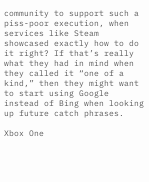community to support such a piss-poor execution, when services like Steam showcased exactly how to do it right? If that’s really what they had in mind when they called it “one of a kind,” then they might want to start using Google instead of Bing when looking up future catch phrases.

Xbox One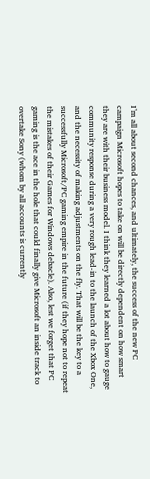I’m all about second chances, and ultimately, the success of the new PC campaign Microsoft hopes to take on will be directly dependent on how smart they are with their business model. I think they learned a lot about how to gauge community response during a very rough lead-in to the launch of the Xbox One, and the necessity of making adjustments on the fly. That will be the key to a successfully Microsoft/PC gaming empire in the future (if they hope not to repeat the mistakes of their Games for Windows debacle). Also, lest we forget that PC gaming is the ace in the hole that could finally give Microsoft an inside track to overtake Sony (whom by all accounts is currently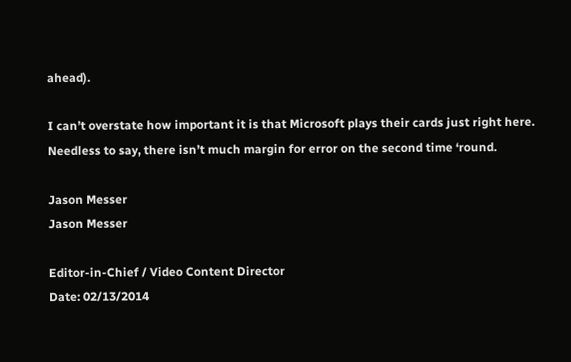ahead).

I can’t overstate how important it is that Microsoft plays their cards just right here. Needless to say, there isn’t much margin for error on the second time ‘round.

Jason Messer
Jason Messer

Editor-in-Chief / Video Content Director
Date: 02/13/2014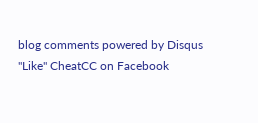blog comments powered by Disqus
"Like" CheatCC on Facebook